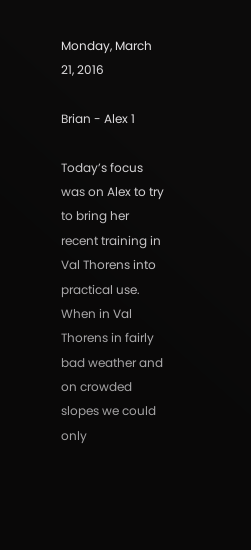Monday, March 21, 2016

Brian - Alex 1

Today’s focus was on Alex to try to bring her recent training in Val Thorens into practical use. When in Val Thorens in fairly bad weather and on crowded slopes we could only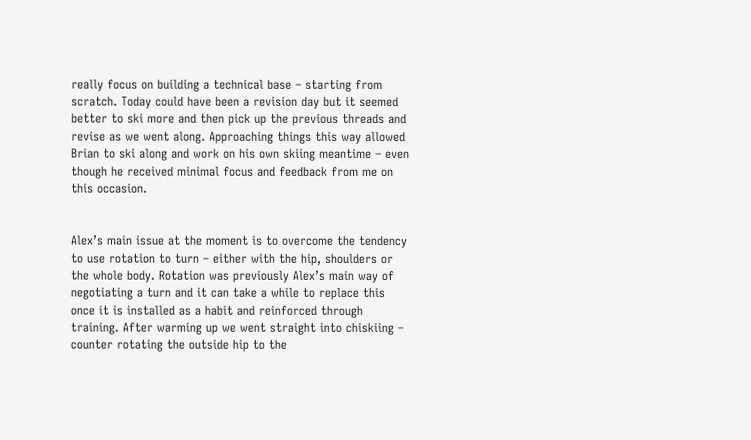really focus on building a technical base – starting from scratch. Today could have been a revision day but it seemed better to ski more and then pick up the previous threads and revise as we went along. Approaching things this way allowed Brian to ski along and work on his own skiing meantime – even though he received minimal focus and feedback from me on this occasion.


Alex’s main issue at the moment is to overcome the tendency to use rotation to turn – either with the hip, shoulders or the whole body. Rotation was previously Alex’s main way of negotiating a turn and it can take a while to replace this once it is installed as a habit and reinforced through training. After warming up we went straight into chiskiing – counter rotating the outside hip to the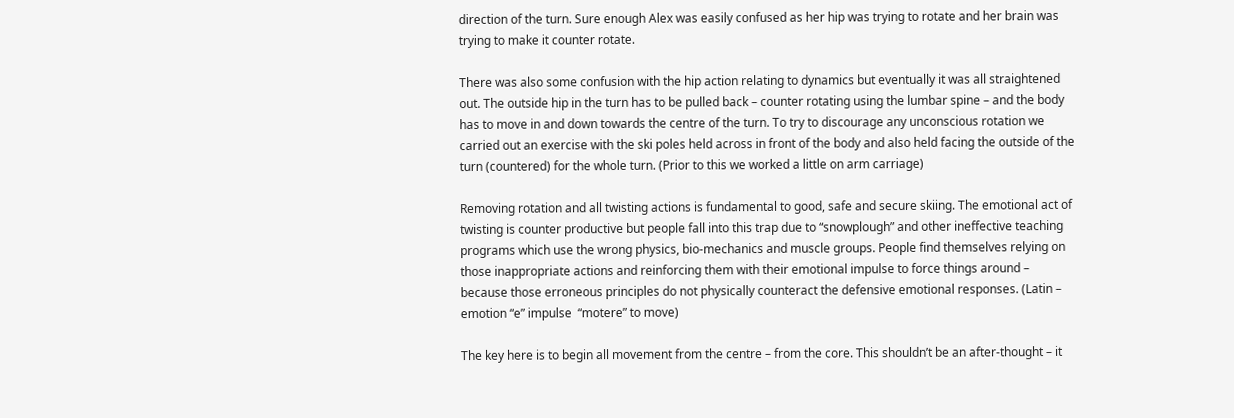direction of the turn. Sure enough Alex was easily confused as her hip was trying to rotate and her brain was trying to make it counter rotate.

There was also some confusion with the hip action relating to dynamics but eventually it was all straightened out. The outside hip in the turn has to be pulled back – counter rotating using the lumbar spine – and the body has to move in and down towards the centre of the turn. To try to discourage any unconscious rotation we carried out an exercise with the ski poles held across in front of the body and also held facing the outside of the turn (countered) for the whole turn. (Prior to this we worked a little on arm carriage)

Removing rotation and all twisting actions is fundamental to good, safe and secure skiing. The emotional act of twisting is counter productive but people fall into this trap due to “snowplough” and other ineffective teaching programs which use the wrong physics, bio-mechanics and muscle groups. People find themselves relying on those inappropriate actions and reinforcing them with their emotional impulse to force things around – because those erroneous principles do not physically counteract the defensive emotional responses. (Latin – emotion “e” impulse  “motere” to move)

The key here is to begin all movement from the centre – from the core. This shouldn’t be an after-thought – it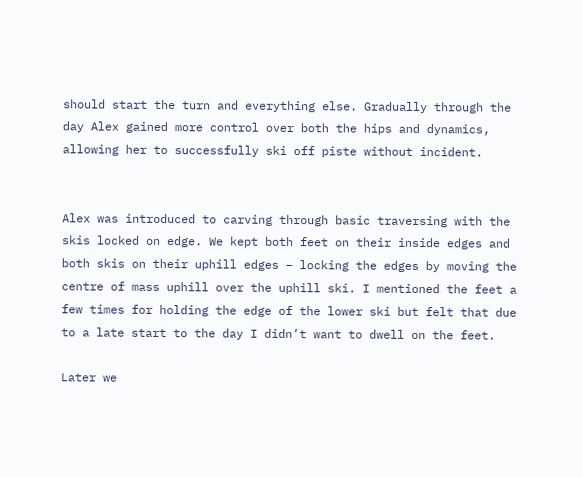should start the turn and everything else. Gradually through the day Alex gained more control over both the hips and dynamics, allowing her to successfully ski off piste without incident.


Alex was introduced to carving through basic traversing with the skis locked on edge. We kept both feet on their inside edges and both skis on their uphill edges – locking the edges by moving the centre of mass uphill over the uphill ski. I mentioned the feet a few times for holding the edge of the lower ski but felt that due to a late start to the day I didn’t want to dwell on the feet.

Later we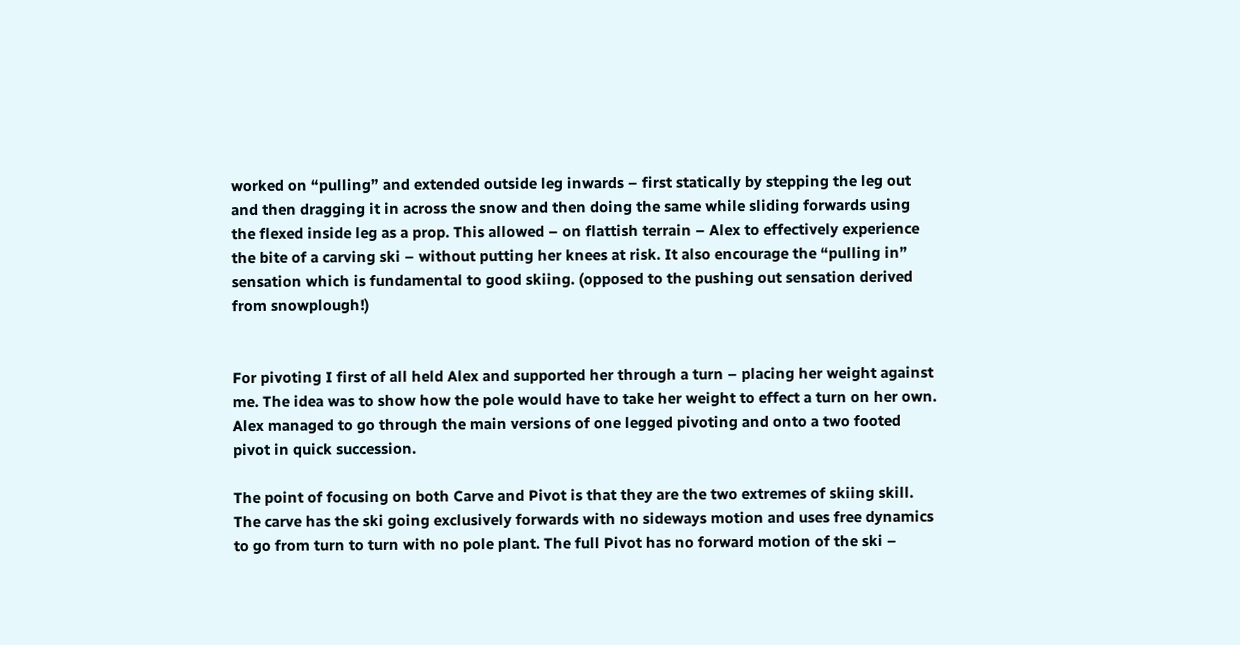worked on “pulling” and extended outside leg inwards – first statically by stepping the leg out and then dragging it in across the snow and then doing the same while sliding forwards using the flexed inside leg as a prop. This allowed – on flattish terrain – Alex to effectively experience the bite of a carving ski – without putting her knees at risk. It also encourage the “pulling in” sensation which is fundamental to good skiing. (opposed to the pushing out sensation derived from snowplough!)


For pivoting I first of all held Alex and supported her through a turn – placing her weight against me. The idea was to show how the pole would have to take her weight to effect a turn on her own. Alex managed to go through the main versions of one legged pivoting and onto a two footed pivot in quick succession.

The point of focusing on both Carve and Pivot is that they are the two extremes of skiing skill. The carve has the ski going exclusively forwards with no sideways motion and uses free dynamics to go from turn to turn with no pole plant. The full Pivot has no forward motion of the ski –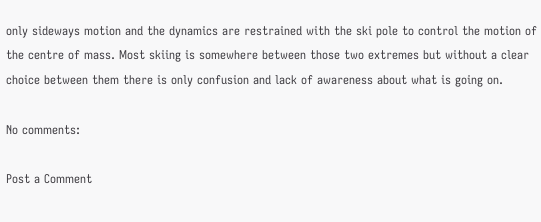only sideways motion and the dynamics are restrained with the ski pole to control the motion of the centre of mass. Most skiing is somewhere between those two extremes but without a clear choice between them there is only confusion and lack of awareness about what is going on.

No comments:

Post a Comment